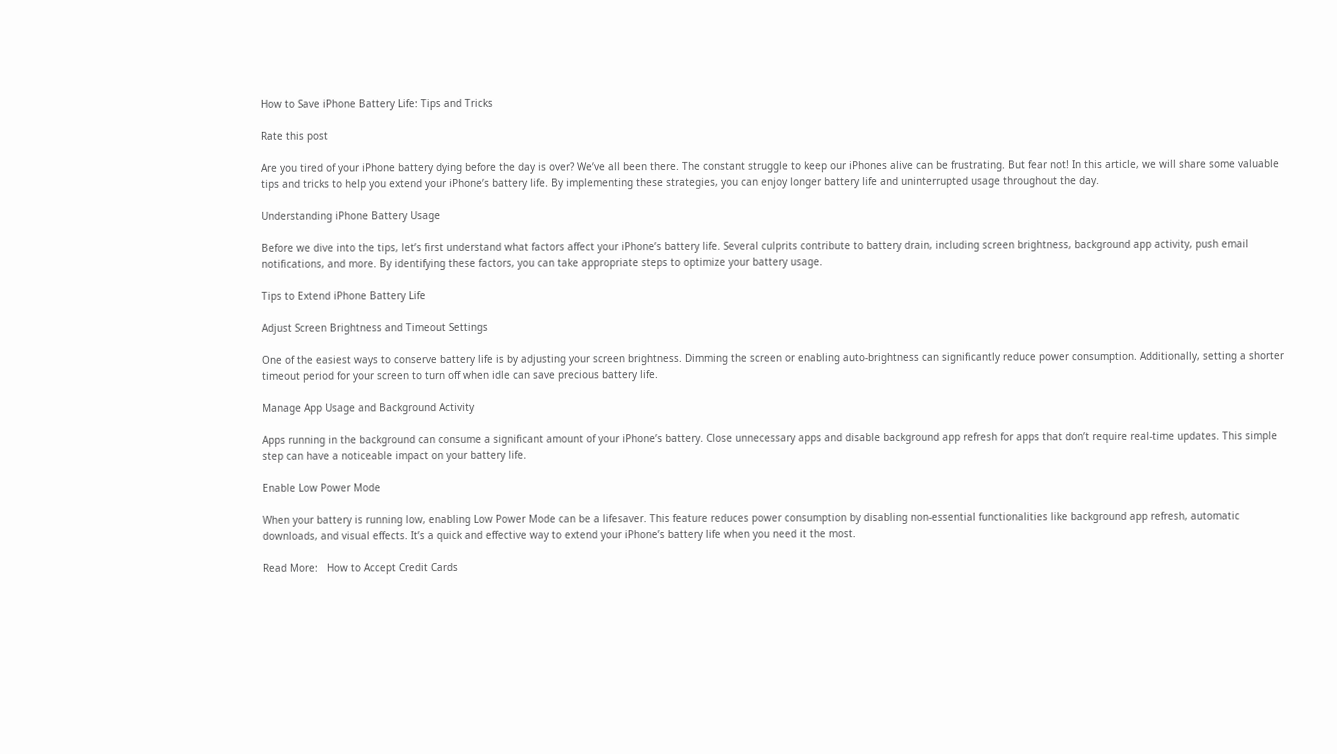How to Save iPhone Battery Life: Tips and Tricks

Rate this post

Are you tired of your iPhone battery dying before the day is over? We’ve all been there. The constant struggle to keep our iPhones alive can be frustrating. But fear not! In this article, we will share some valuable tips and tricks to help you extend your iPhone’s battery life. By implementing these strategies, you can enjoy longer battery life and uninterrupted usage throughout the day.

Understanding iPhone Battery Usage

Before we dive into the tips, let’s first understand what factors affect your iPhone’s battery life. Several culprits contribute to battery drain, including screen brightness, background app activity, push email notifications, and more. By identifying these factors, you can take appropriate steps to optimize your battery usage.

Tips to Extend iPhone Battery Life

Adjust Screen Brightness and Timeout Settings

One of the easiest ways to conserve battery life is by adjusting your screen brightness. Dimming the screen or enabling auto-brightness can significantly reduce power consumption. Additionally, setting a shorter timeout period for your screen to turn off when idle can save precious battery life.

Manage App Usage and Background Activity

Apps running in the background can consume a significant amount of your iPhone’s battery. Close unnecessary apps and disable background app refresh for apps that don’t require real-time updates. This simple step can have a noticeable impact on your battery life.

Enable Low Power Mode

When your battery is running low, enabling Low Power Mode can be a lifesaver. This feature reduces power consumption by disabling non-essential functionalities like background app refresh, automatic downloads, and visual effects. It’s a quick and effective way to extend your iPhone’s battery life when you need it the most.

Read More:   How to Accept Credit Cards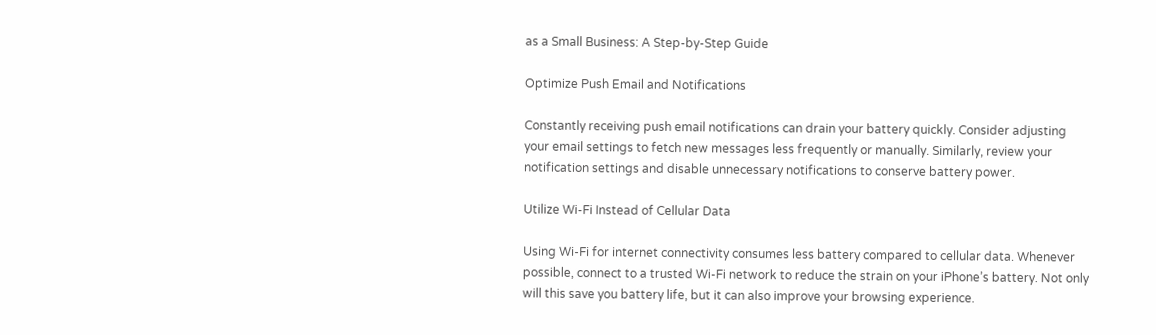as a Small Business: A Step-by-Step Guide

Optimize Push Email and Notifications

Constantly receiving push email notifications can drain your battery quickly. Consider adjusting your email settings to fetch new messages less frequently or manually. Similarly, review your notification settings and disable unnecessary notifications to conserve battery power.

Utilize Wi-Fi Instead of Cellular Data

Using Wi-Fi for internet connectivity consumes less battery compared to cellular data. Whenever possible, connect to a trusted Wi-Fi network to reduce the strain on your iPhone’s battery. Not only will this save you battery life, but it can also improve your browsing experience.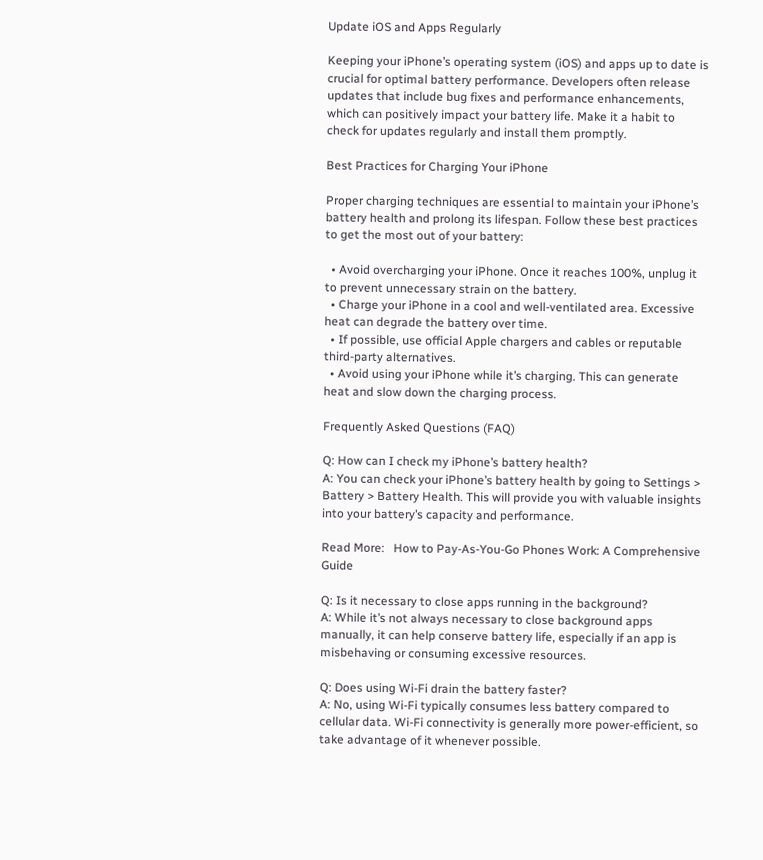Update iOS and Apps Regularly

Keeping your iPhone’s operating system (iOS) and apps up to date is crucial for optimal battery performance. Developers often release updates that include bug fixes and performance enhancements, which can positively impact your battery life. Make it a habit to check for updates regularly and install them promptly.

Best Practices for Charging Your iPhone

Proper charging techniques are essential to maintain your iPhone’s battery health and prolong its lifespan. Follow these best practices to get the most out of your battery:

  • Avoid overcharging your iPhone. Once it reaches 100%, unplug it to prevent unnecessary strain on the battery.
  • Charge your iPhone in a cool and well-ventilated area. Excessive heat can degrade the battery over time.
  • If possible, use official Apple chargers and cables or reputable third-party alternatives.
  • Avoid using your iPhone while it’s charging. This can generate heat and slow down the charging process.

Frequently Asked Questions (FAQ)

Q: How can I check my iPhone’s battery health?
A: You can check your iPhone’s battery health by going to Settings > Battery > Battery Health. This will provide you with valuable insights into your battery’s capacity and performance.

Read More:   How to Pay-As-You-Go Phones Work: A Comprehensive Guide

Q: Is it necessary to close apps running in the background?
A: While it’s not always necessary to close background apps manually, it can help conserve battery life, especially if an app is misbehaving or consuming excessive resources.

Q: Does using Wi-Fi drain the battery faster?
A: No, using Wi-Fi typically consumes less battery compared to cellular data. Wi-Fi connectivity is generally more power-efficient, so take advantage of it whenever possible.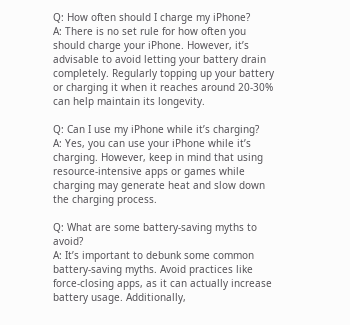Q: How often should I charge my iPhone?
A: There is no set rule for how often you should charge your iPhone. However, it’s advisable to avoid letting your battery drain completely. Regularly topping up your battery or charging it when it reaches around 20-30% can help maintain its longevity.

Q: Can I use my iPhone while it’s charging?
A: Yes, you can use your iPhone while it’s charging. However, keep in mind that using resource-intensive apps or games while charging may generate heat and slow down the charging process.

Q: What are some battery-saving myths to avoid?
A: It’s important to debunk some common battery-saving myths. Avoid practices like force-closing apps, as it can actually increase battery usage. Additionally,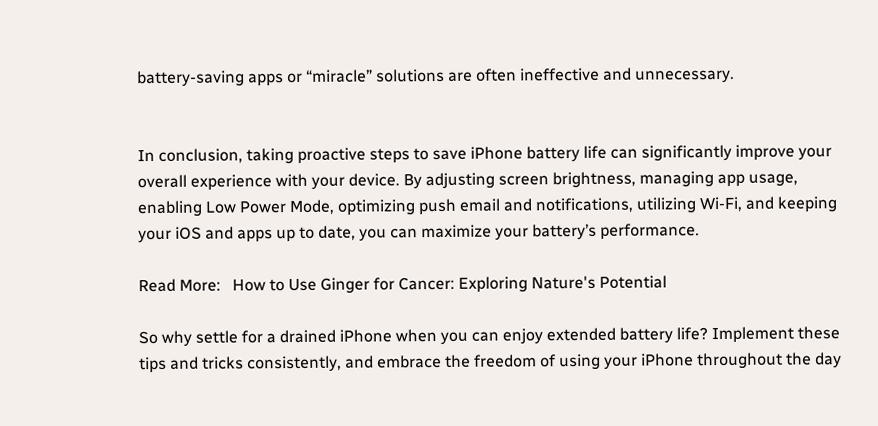battery-saving apps or “miracle” solutions are often ineffective and unnecessary.


In conclusion, taking proactive steps to save iPhone battery life can significantly improve your overall experience with your device. By adjusting screen brightness, managing app usage, enabling Low Power Mode, optimizing push email and notifications, utilizing Wi-Fi, and keeping your iOS and apps up to date, you can maximize your battery’s performance.

Read More:   How to Use Ginger for Cancer: Exploring Nature's Potential

So why settle for a drained iPhone when you can enjoy extended battery life? Implement these tips and tricks consistently, and embrace the freedom of using your iPhone throughout the day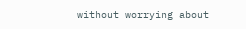without worrying about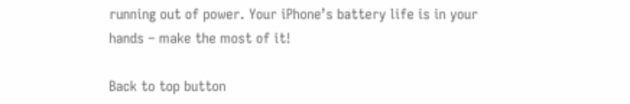running out of power. Your iPhone’s battery life is in your hands – make the most of it!

Back to top button